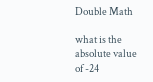Double Math

what is the absolute value of -24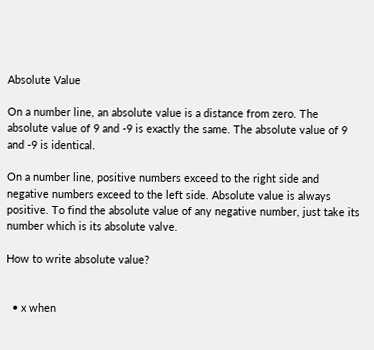Absolute Value

On a number line, an absolute value is a distance from zero. The absolute value of 9 and -9 is exactly the same. The absolute value of 9 and -9 is identical.

On a number line, positive numbers exceed to the right side and negative numbers exceed to the left side. Absolute value is always positive. To find the absolute value of any negative number, just take its number which is its absolute valve.

How to write absolute value?


  • x when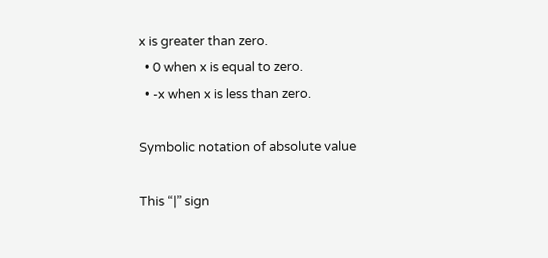x is greater than zero.
  • 0 when x is equal to zero.
  • -x when x is less than zero.

Symbolic notation of absolute value

This “|” sign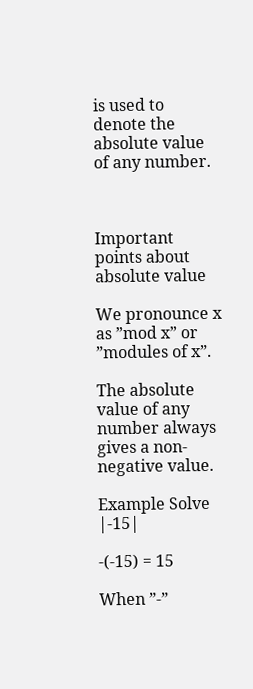is used to denote the absolute value of any number.



Important points about absolute value

We pronounce x as ”mod x” or ”modules of x”.

The absolute value of any number always gives a non-negative value.

Example Solve |-15|

-(-15) = 15

When ”-”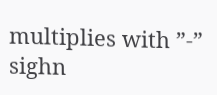multiplies with ”-” sighn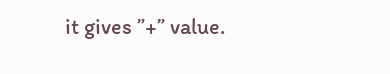it gives ”+” value.